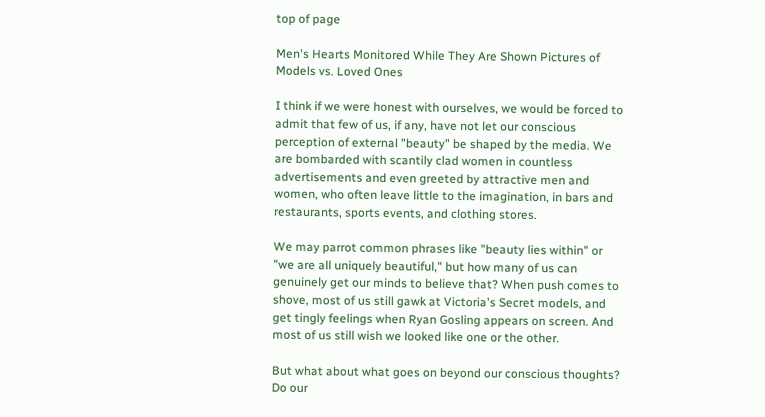top of page

Men's Hearts Monitored While They Are Shown Pictures of Models vs. Loved Ones

I think if we were honest with ourselves, we would be forced to admit that few of us, if any, have not let our conscious perception of external "beauty" be shaped by the media. We are bombarded with scantily clad women in countless advertisements and even greeted by attractive men and women, who often leave little to the imagination, in bars and restaurants, sports events, and clothing stores.

We may parrot common phrases like "beauty lies within" or "we are all uniquely beautiful," but how many of us can genuinely get our minds to believe that? When push comes to shove, most of us still gawk at Victoria's Secret models, and get tingly feelings when Ryan Gosling appears on screen. And most of us still wish we looked like one or the other.

But what about what goes on beyond our conscious thoughts? Do our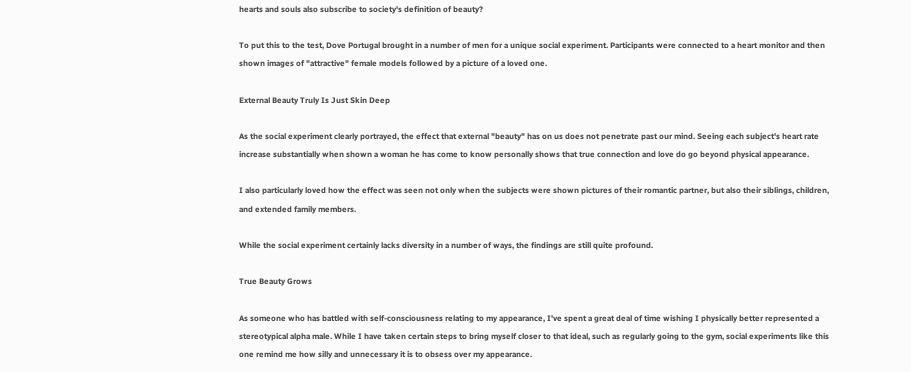hearts and souls also subscribe to society's definition of beauty?

To put this to the test, Dove Portugal brought in a number of men for a unique social experiment. Participants were connected to a heart monitor and then shown images of "attractive" female models followed by a picture of a loved one.

External Beauty Truly Is Just Skin Deep

As the social experiment clearly portrayed, the effect that external "beauty" has on us does not penetrate past our mind. Seeing each subject's heart rate increase substantially when shown a woman he has come to know personally shows that true connection and love do go beyond physical appearance.

I also particularly loved how the effect was seen not only when the subjects were shown pictures of their romantic partner, but also their siblings, children, and extended family members.

While the social experiment certainly lacks diversity in a number of ways, the findings are still quite profound.

True Beauty Grows

As someone who has battled with self-consciousness relating to my appearance, I've spent a great deal of time wishing I physically better represented a stereotypical alpha male. While I have taken certain steps to bring myself closer to that ideal, such as regularly going to the gym, social experiments like this one remind me how silly and unnecessary it is to obsess over my appearance.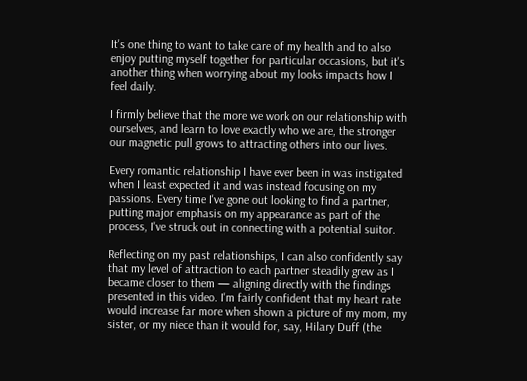It's one thing to want to take care of my health and to also enjoy putting myself together for particular occasions, but it's another thing when worrying about my looks impacts how I feel daily.

I firmly believe that the more we work on our relationship with ourselves, and learn to love exactly who we are, the stronger our magnetic pull grows to attracting others into our lives.

Every romantic relationship I have ever been in was instigated when I least expected it and was instead focusing on my passions. Every time I've gone out looking to find a partner, putting major emphasis on my appearance as part of the process, I've struck out in connecting with a potential suitor.

Reflecting on my past relationships, I can also confidently say that my level of attraction to each partner steadily grew as I became closer to them — aligning directly with the findings presented in this video. I'm fairly confident that my heart rate would increase far more when shown a picture of my mom, my sister, or my niece than it would for, say, Hilary Duff (the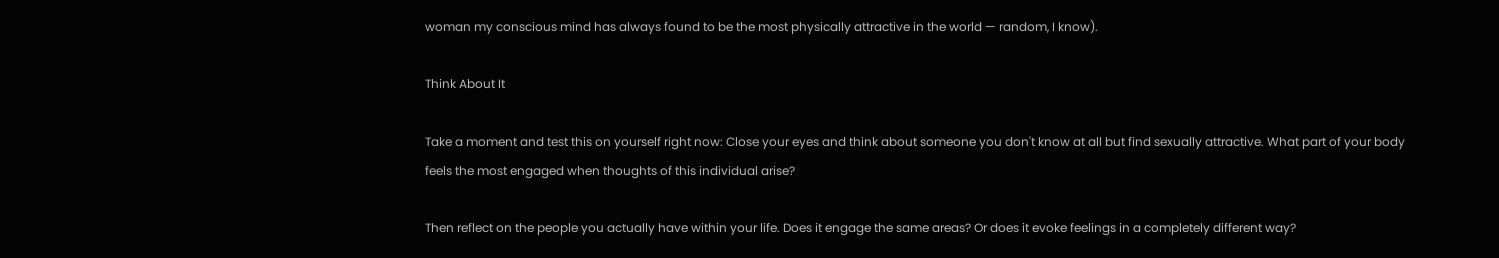woman my conscious mind has always found to be the most physically attractive in the world — random, I know).

Think About It

Take a moment and test this on yourself right now: Close your eyes and think about someone you don't know at all but find sexually attractive. What part of your body feels the most engaged when thoughts of this individual arise?

Then reflect on the people you actually have within your life. Does it engage the same areas? Or does it evoke feelings in a completely different way?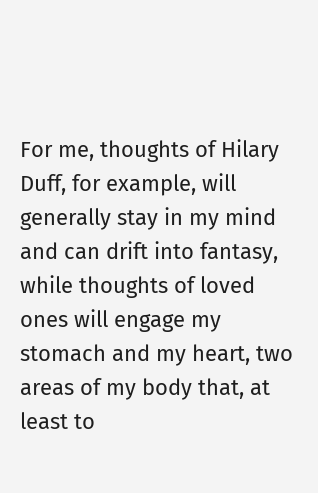For me, thoughts of Hilary Duff, for example, will generally stay in my mind and can drift into fantasy, while thoughts of loved ones will engage my stomach and my heart, two areas of my body that, at least to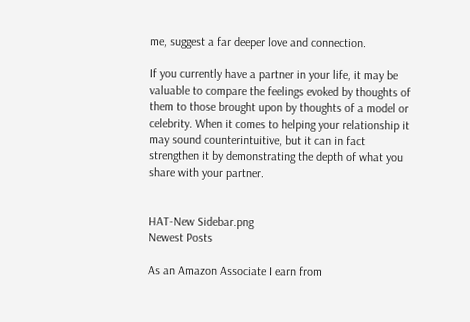me, suggest a far deeper love and connection.

If you currently have a partner in your life, it may be valuable to compare the feelings evoked by thoughts of them to those brought upon by thoughts of a model or celebrity. When it comes to helping your relationship it may sound counterintuitive, but it can in fact strengthen it by demonstrating the depth of what you share with your partner.


HAT-New Sidebar.png
Newest Posts

As an Amazon Associate I earn from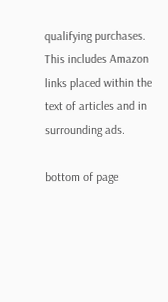qualifying purchases. This includes Amazon links placed within the text of articles and in surrounding ads.

bottom of page